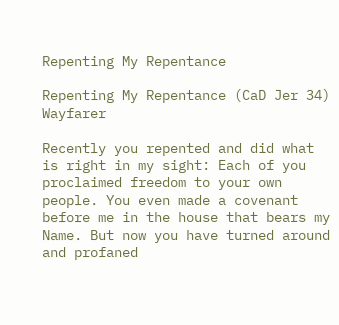Repenting My Repentance

Repenting My Repentance (CaD Jer 34) Wayfarer

Recently you repented and did what is right in my sight: Each of you proclaimed freedom to your own people. You even made a covenant before me in the house that bears my Name. But now you have turned around and profaned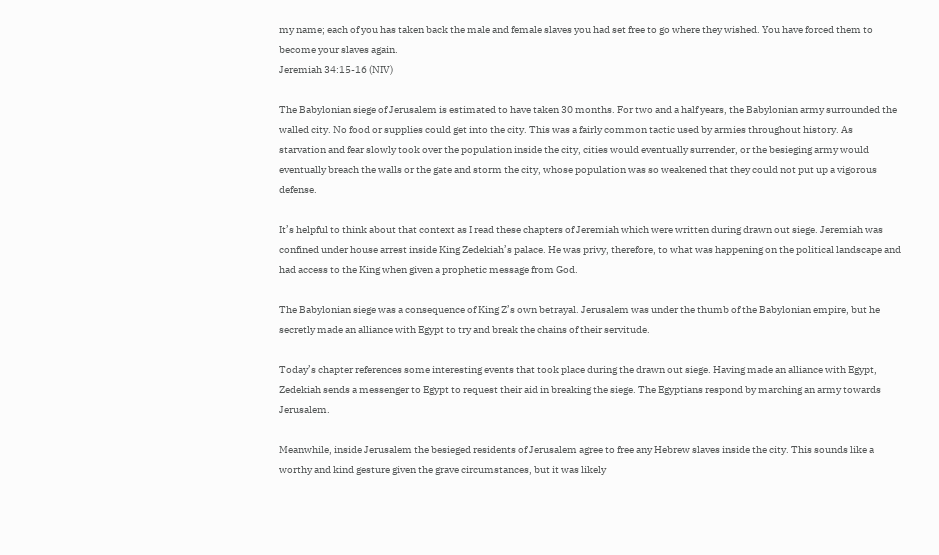my name; each of you has taken back the male and female slaves you had set free to go where they wished. You have forced them to become your slaves again.
Jeremiah 34:15-16 (NIV)

The Babylonian siege of Jerusalem is estimated to have taken 30 months. For two and a half years, the Babylonian army surrounded the walled city. No food or supplies could get into the city. This was a fairly common tactic used by armies throughout history. As starvation and fear slowly took over the population inside the city, cities would eventually surrender, or the besieging army would eventually breach the walls or the gate and storm the city, whose population was so weakened that they could not put up a vigorous defense.

It’s helpful to think about that context as I read these chapters of Jeremiah which were written during drawn out siege. Jeremiah was confined under house arrest inside King Zedekiah’s palace. He was privy, therefore, to what was happening on the political landscape and had access to the King when given a prophetic message from God.

The Babylonian siege was a consequence of King Z’s own betrayal. Jerusalem was under the thumb of the Babylonian empire, but he secretly made an alliance with Egypt to try and break the chains of their servitude.

Today’s chapter references some interesting events that took place during the drawn out siege. Having made an alliance with Egypt, Zedekiah sends a messenger to Egypt to request their aid in breaking the siege. The Egyptians respond by marching an army towards Jerusalem.

Meanwhile, inside Jerusalem the besieged residents of Jerusalem agree to free any Hebrew slaves inside the city. This sounds like a worthy and kind gesture given the grave circumstances, but it was likely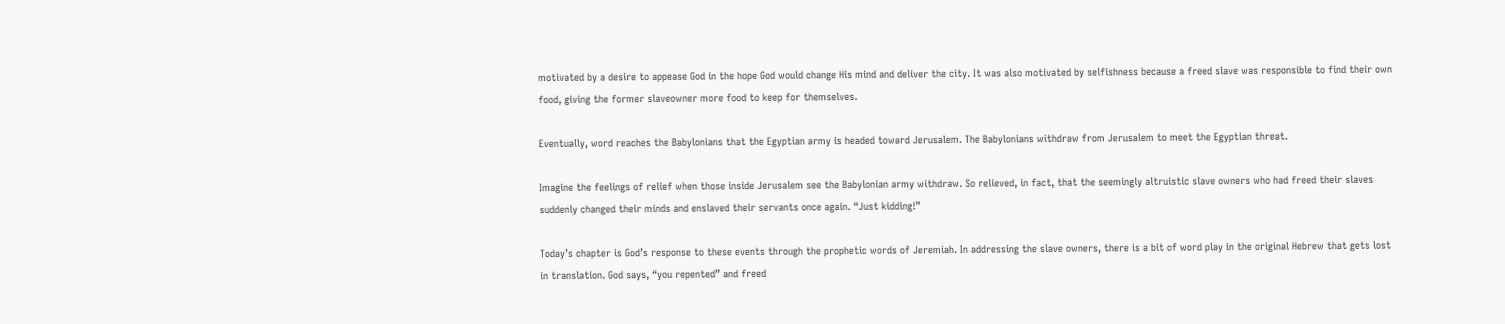motivated by a desire to appease God in the hope God would change His mind and deliver the city. It was also motivated by selfishness because a freed slave was responsible to find their own food, giving the former slaveowner more food to keep for themselves.

Eventually, word reaches the Babylonians that the Egyptian army is headed toward Jerusalem. The Babylonians withdraw from Jerusalem to meet the Egyptian threat.

Imagine the feelings of relief when those inside Jerusalem see the Babylonian army withdraw. So relieved, in fact, that the seemingly altruistic slave owners who had freed their slaves suddenly changed their minds and enslaved their servants once again. “Just kidding!”

Today’s chapter is God’s response to these events through the prophetic words of Jeremiah. In addressing the slave owners, there is a bit of word play in the original Hebrew that gets lost in translation. God says, “you repented” and freed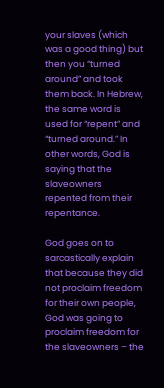your slaves (which was a good thing) but then you “turned around” and took them back. In Hebrew, the same word is used for “repent” and “turned around.” In other words, God is saying that the slaveowners repented from their repentance.

God goes on to sarcastically explain that because they did not proclaim freedom for their own people, God was going to proclaim freedom for the slaveowners – the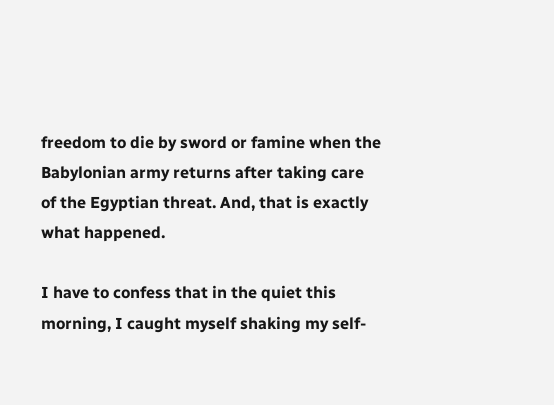freedom to die by sword or famine when the Babylonian army returns after taking care of the Egyptian threat. And, that is exactly what happened.

I have to confess that in the quiet this morning, I caught myself shaking my self-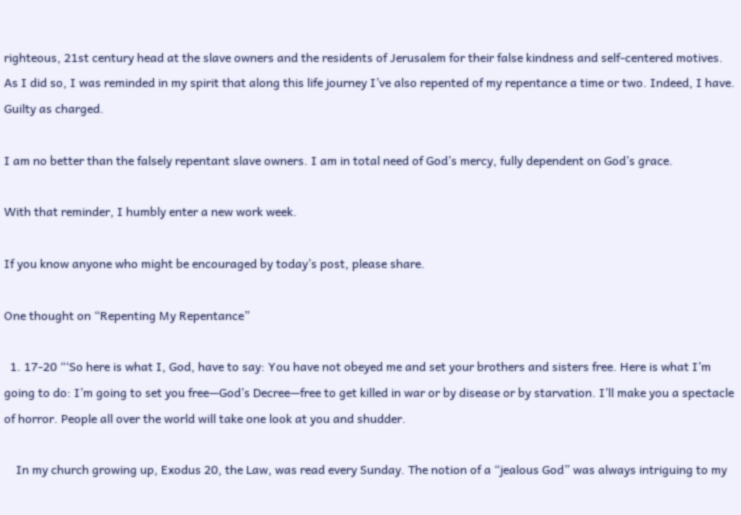righteous, 21st century head at the slave owners and the residents of Jerusalem for their false kindness and self-centered motives. As I did so, I was reminded in my spirit that along this life journey I’ve also repented of my repentance a time or two. Indeed, I have. Guilty as charged.

I am no better than the falsely repentant slave owners. I am in total need of God’s mercy, fully dependent on God’s grace.

With that reminder, I humbly enter a new work week.

If you know anyone who might be encouraged by today’s post, please share.

One thought on “Repenting My Repentance”

  1. 17-20 “‘So here is what I, God, have to say: You have not obeyed me and set your brothers and sisters free. Here is what I’m going to do: I’m going to set you free—God’s Decree—free to get killed in war or by disease or by starvation. I’ll make you a spectacle of horror. People all over the world will take one look at you and shudder.

    In my church growing up, Exodus 20, the Law, was read every Sunday. The notion of a “jealous God” was always intriguing to my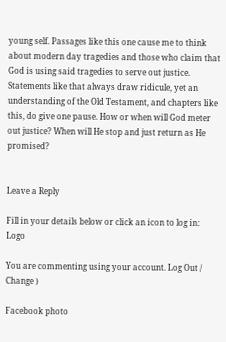young self. Passages like this one cause me to think about modern day tragedies and those who claim that God is using said tragedies to serve out justice. Statements like that always draw ridicule, yet an understanding of the Old Testament, and chapters like this, do give one pause. How or when will God meter out justice? When will He stop and just return as He promised?


Leave a Reply

Fill in your details below or click an icon to log in: Logo

You are commenting using your account. Log Out /  Change )

Facebook photo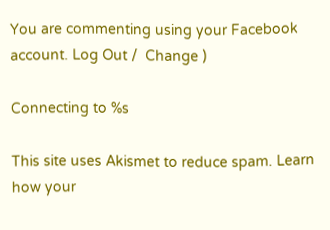You are commenting using your Facebook account. Log Out /  Change )

Connecting to %s

This site uses Akismet to reduce spam. Learn how your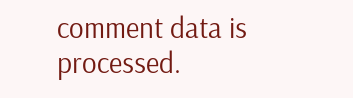comment data is processed.